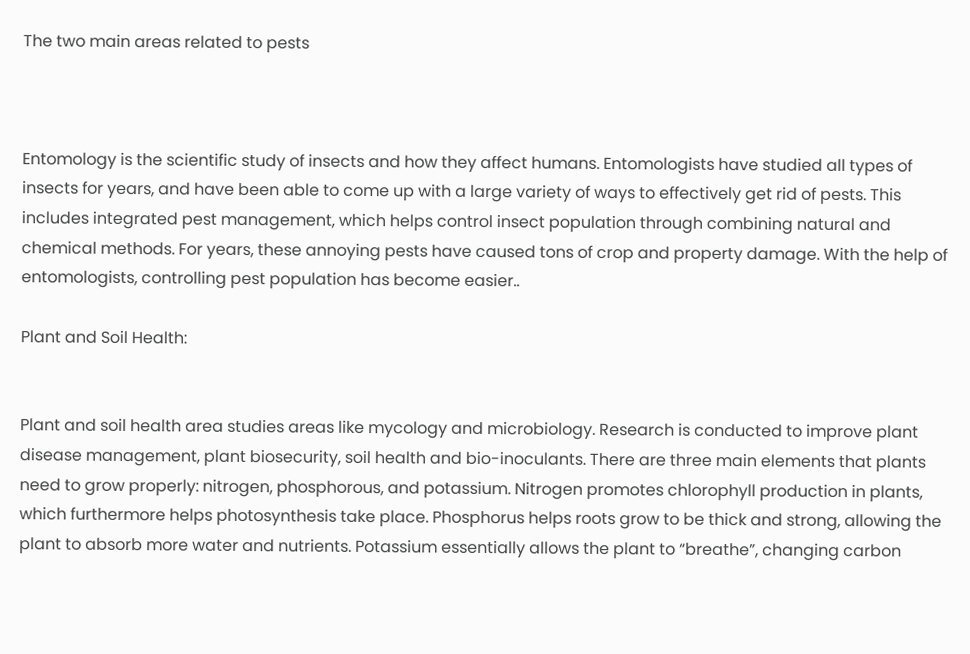The two main areas related to pests



Entomology is the scientific study of insects and how they affect humans. Entomologists have studied all types of insects for years, and have been able to come up with a large variety of ways to effectively get rid of pests. This includes integrated pest management, which helps control insect population through combining natural and chemical methods. For years, these annoying pests have caused tons of crop and property damage. With the help of entomologists, controlling pest population has become easier..

Plant and Soil Health:


Plant and soil health area studies areas like mycology and microbiology. Research is conducted to improve plant disease management, plant biosecurity, soil health and bio-inoculants. There are three main elements that plants need to grow properly: nitrogen, phosphorous, and potassium. Nitrogen promotes chlorophyll production in plants, which furthermore helps photosynthesis take place. Phosphorus helps roots grow to be thick and strong, allowing the plant to absorb more water and nutrients. Potassium essentially allows the plant to “breathe”, changing carbon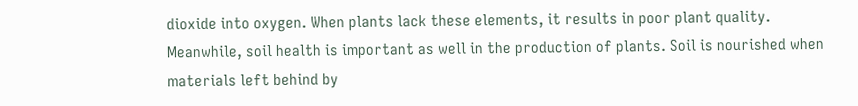dioxide into oxygen. When plants lack these elements, it results in poor plant quality. Meanwhile, soil health is important as well in the production of plants. Soil is nourished when materials left behind by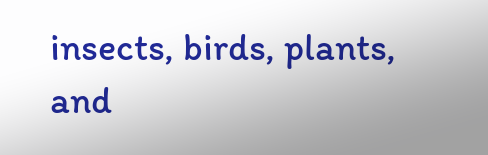insects, birds, plants, and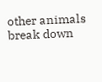other animals break down